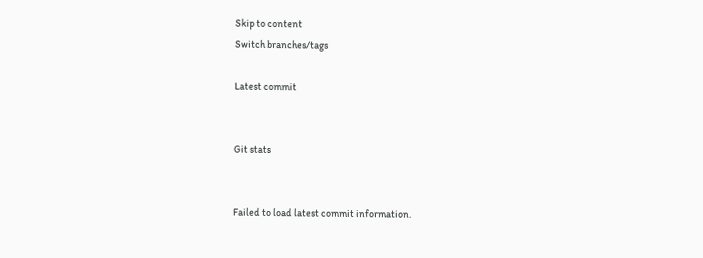Skip to content
Switch branches/tags

Latest commit


Git stats


Failed to load latest commit information.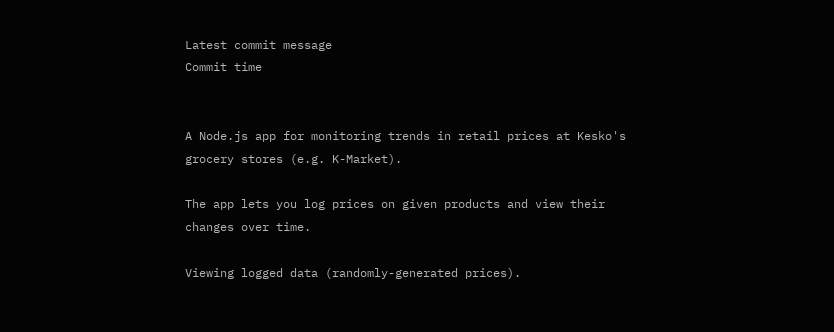Latest commit message
Commit time


A Node.js app for monitoring trends in retail prices at Kesko's grocery stores (e.g. K-Market).

The app lets you log prices on given products and view their changes over time.

Viewing logged data (randomly-generated prices).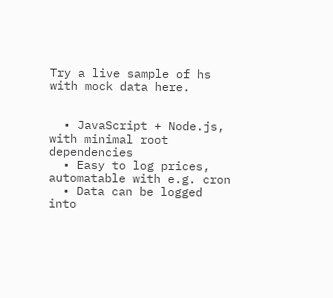Try a live sample of hs with mock data here.


  • JavaScript + Node.js, with minimal root dependencies
  • Easy to log prices, automatable with e.g. cron
  • Data can be logged into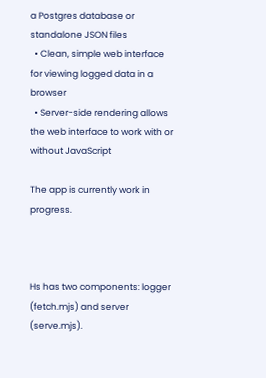a Postgres database or standalone JSON files
  • Clean, simple web interface for viewing logged data in a browser
  • Server-side rendering allows the web interface to work with or without JavaScript

The app is currently work in progress.



Hs has two components: logger (fetch.mjs) and server (serve.mjs).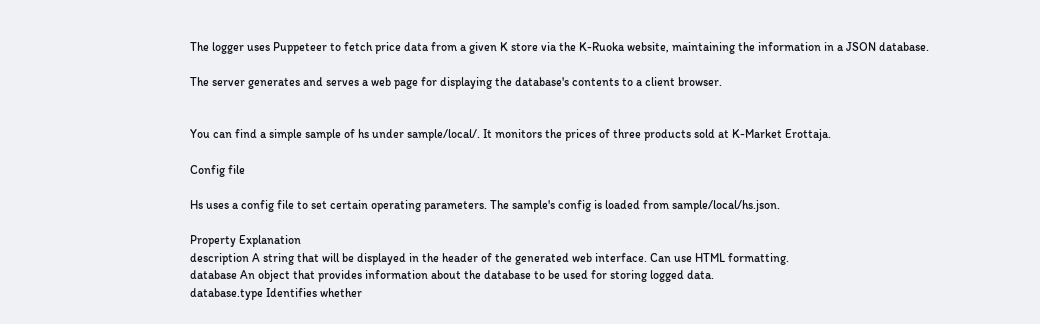The logger uses Puppeteer to fetch price data from a given K store via the K-Ruoka website, maintaining the information in a JSON database.

The server generates and serves a web page for displaying the database's contents to a client browser.


You can find a simple sample of hs under sample/local/. It monitors the prices of three products sold at K-Market Erottaja.

Config file

Hs uses a config file to set certain operating parameters. The sample's config is loaded from sample/local/hs.json.

Property Explanation
description A string that will be displayed in the header of the generated web interface. Can use HTML formatting.
database An object that provides information about the database to be used for storing logged data.
database.type Identifies whether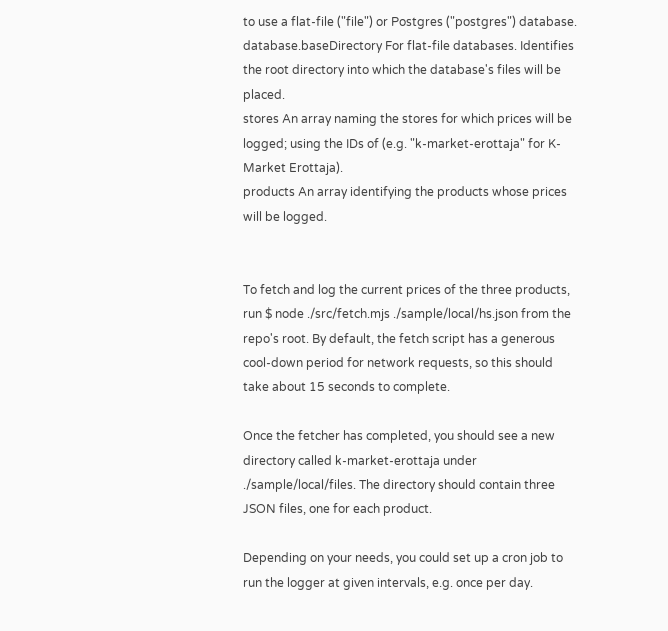to use a flat-file ("file") or Postgres ("postgres") database.
database.baseDirectory For flat-file databases. Identifies the root directory into which the database's files will be placed.
stores An array naming the stores for which prices will be logged; using the IDs of (e.g. "k-market-erottaja" for K-Market Erottaja).
products An array identifying the products whose prices will be logged.


To fetch and log the current prices of the three products, run $ node ./src/fetch.mjs ./sample/local/hs.json from the repo's root. By default, the fetch script has a generous cool-down period for network requests, so this should take about 15 seconds to complete.

Once the fetcher has completed, you should see a new directory called k-market-erottaja under ./sample/local/files. The directory should contain three JSON files, one for each product.

Depending on your needs, you could set up a cron job to run the logger at given intervals, e.g. once per day.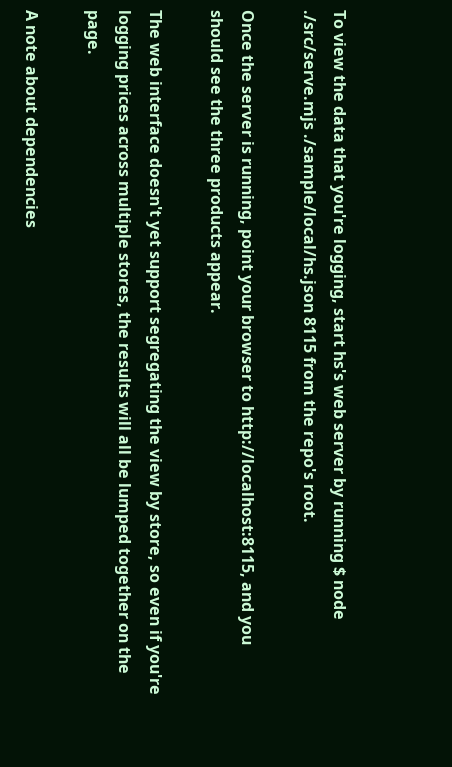To view the data that you're logging, start hs's web server by running $ node ./src/serve.mjs ./sample/local/hs.json 8115 from the repo's root.

Once the server is running, point your browser to http://localhost:8115, and you should see the three products appear.

The web interface doesn't yet support segregating the view by store, so even if you're logging prices across multiple stores, the results will all be lumped together on the page.

A note about dependencies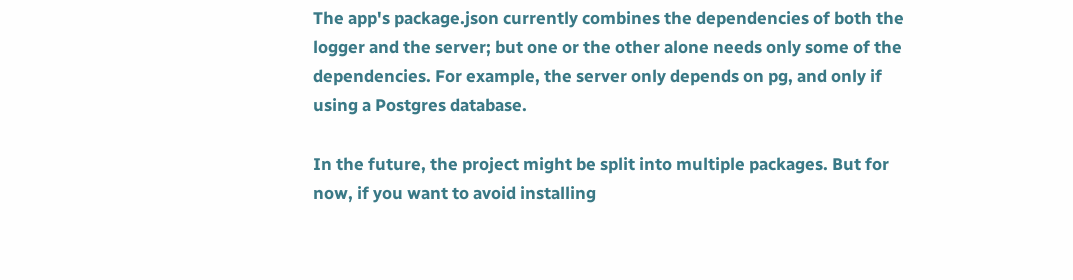The app's package.json currently combines the dependencies of both the logger and the server; but one or the other alone needs only some of the dependencies. For example, the server only depends on pg, and only if using a Postgres database.

In the future, the project might be split into multiple packages. But for now, if you want to avoid installing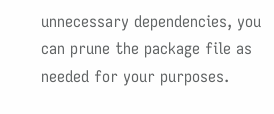unnecessary dependencies, you can prune the package file as needed for your purposes.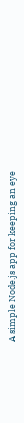A simple Node.js app for keeping an eye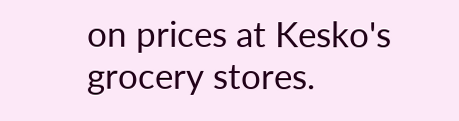on prices at Kesko's grocery stores.